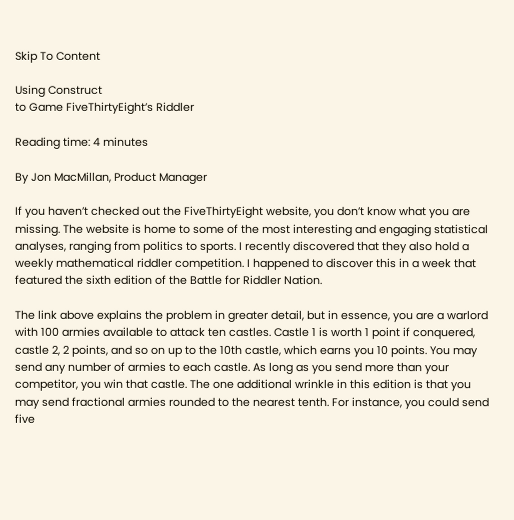Skip To Content

Using Construct
to Game FiveThirtyEight’s Riddler

Reading time: 4 minutes

By Jon MacMillan, Product Manager

If you haven’t checked out the FiveThirtyEight website, you don’t know what you are missing. The website is home to some of the most interesting and engaging statistical analyses, ranging from politics to sports. I recently discovered that they also hold a weekly mathematical riddler competition. I happened to discover this in a week that featured the sixth edition of the Battle for Riddler Nation.

The link above explains the problem in greater detail, but in essence, you are a warlord with 100 armies available to attack ten castles. Castle 1 is worth 1 point if conquered, castle 2, 2 points, and so on up to the 10th castle, which earns you 10 points. You may send any number of armies to each castle. As long as you send more than your competitor, you win that castle. The one additional wrinkle in this edition is that you may send fractional armies rounded to the nearest tenth. For instance, you could send five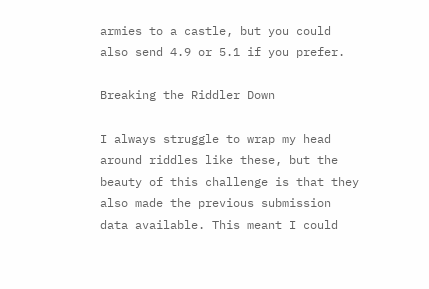armies to a castle, but you could also send 4.9 or 5.1 if you prefer.

Breaking the Riddler Down

I always struggle to wrap my head around riddles like these, but the beauty of this challenge is that they also made the previous submission data available. This meant I could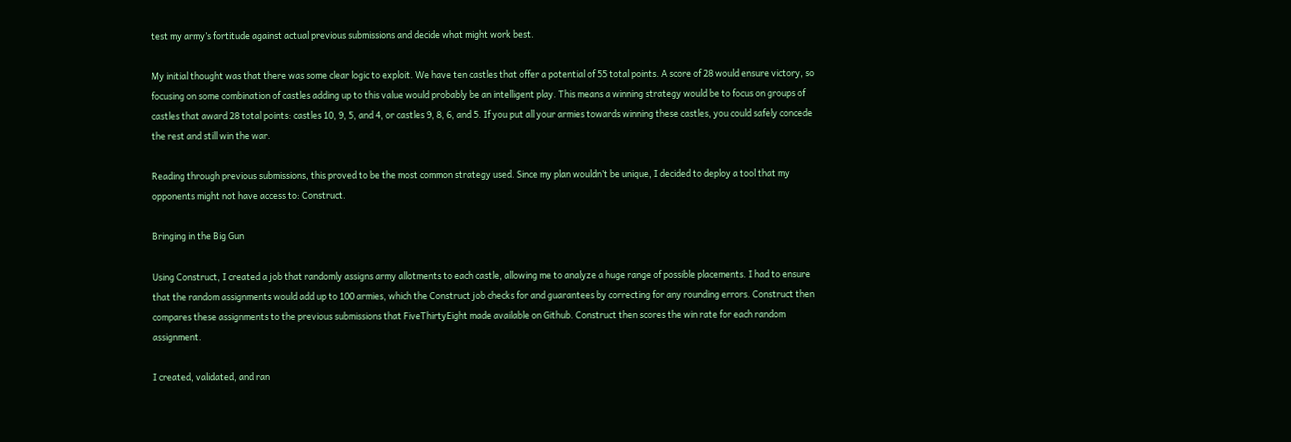test my army’s fortitude against actual previous submissions and decide what might work best.

My initial thought was that there was some clear logic to exploit. We have ten castles that offer a potential of 55 total points. A score of 28 would ensure victory, so focusing on some combination of castles adding up to this value would probably be an intelligent play. This means a winning strategy would be to focus on groups of castles that award 28 total points: castles 10, 9, 5, and 4, or castles 9, 8, 6, and 5. If you put all your armies towards winning these castles, you could safely concede the rest and still win the war.

Reading through previous submissions, this proved to be the most common strategy used. Since my plan wouldn’t be unique, I decided to deploy a tool that my opponents might not have access to: Construct.

Bringing in the Big Gun

Using Construct, I created a job that randomly assigns army allotments to each castle, allowing me to analyze a huge range of possible placements. I had to ensure that the random assignments would add up to 100 armies, which the Construct job checks for and guarantees by correcting for any rounding errors. Construct then compares these assignments to the previous submissions that FiveThirtyEight made available on Github. Construct then scores the win rate for each random assignment.

I created, validated, and ran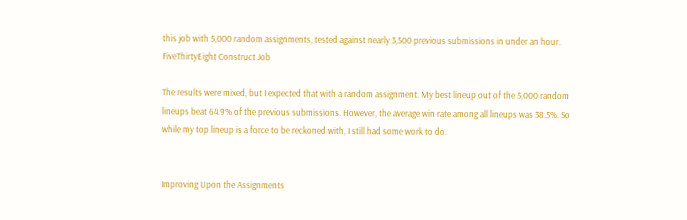this job with 5,000 random assignments, tested against nearly 3,500 previous submissions in under an hour. FiveThirtyEight Construct Job

The results were mixed, but I expected that with a random assignment. My best lineup out of the 5,000 random lineups beat 64.9% of the previous submissions. However, the average win rate among all lineups was 38.5%. So while my top lineup is a force to be reckoned with, I still had some work to do.


Improving Upon the Assignments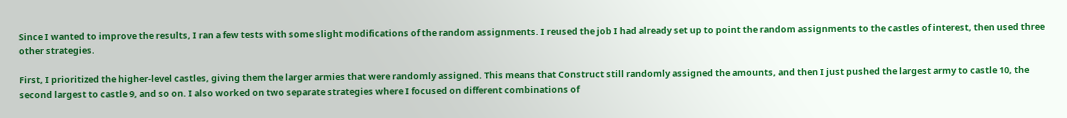Since I wanted to improve the results, I ran a few tests with some slight modifications of the random assignments. I reused the job I had already set up to point the random assignments to the castles of interest, then used three other strategies.

First, I prioritized the higher-level castles, giving them the larger armies that were randomly assigned. This means that Construct still randomly assigned the amounts, and then I just pushed the largest army to castle 10, the second largest to castle 9, and so on. I also worked on two separate strategies where I focused on different combinations of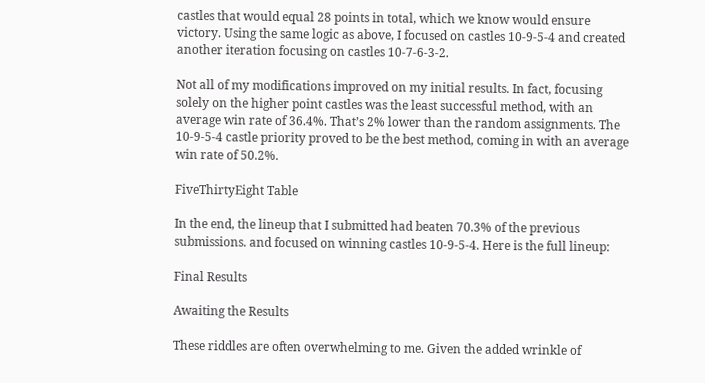castles that would equal 28 points in total, which we know would ensure victory. Using the same logic as above, I focused on castles 10-9-5-4 and created another iteration focusing on castles 10-7-6-3-2.

Not all of my modifications improved on my initial results. In fact, focusing solely on the higher point castles was the least successful method, with an average win rate of 36.4%. That’s 2% lower than the random assignments. The 10-9-5-4 castle priority proved to be the best method, coming in with an average win rate of 50.2%.

FiveThirtyEight Table

In the end, the lineup that I submitted had beaten 70.3% of the previous submissions. and focused on winning castles 10-9-5-4. Here is the full lineup:

Final Results

Awaiting the Results

These riddles are often overwhelming to me. Given the added wrinkle of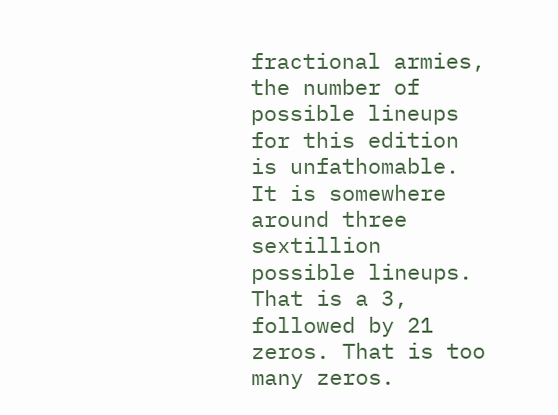fractional armies, the number of possible lineups for this edition is unfathomable. It is somewhere around three sextillion possible lineups. That is a 3, followed by 21 zeros. That is too many zeros.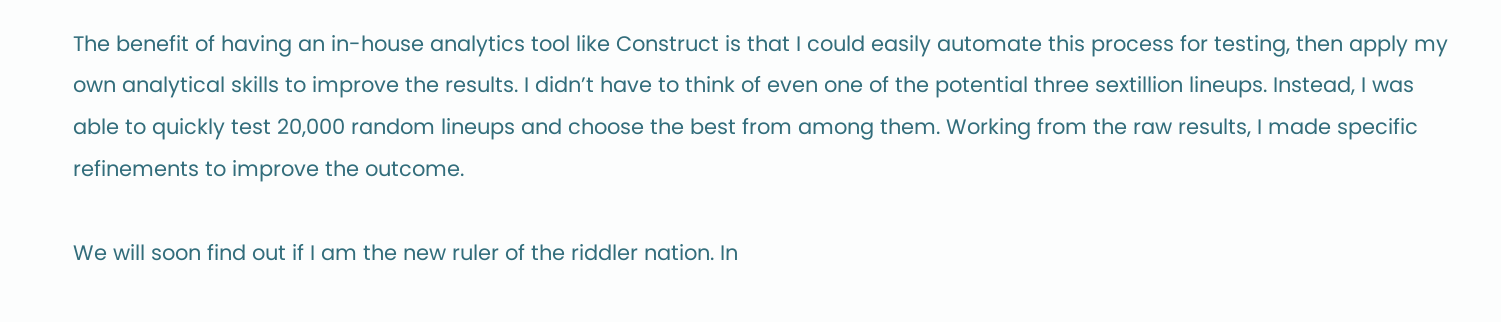The benefit of having an in-house analytics tool like Construct is that I could easily automate this process for testing, then apply my own analytical skills to improve the results. I didn’t have to think of even one of the potential three sextillion lineups. Instead, I was able to quickly test 20,000 random lineups and choose the best from among them. Working from the raw results, I made specific refinements to improve the outcome.

We will soon find out if I am the new ruler of the riddler nation. In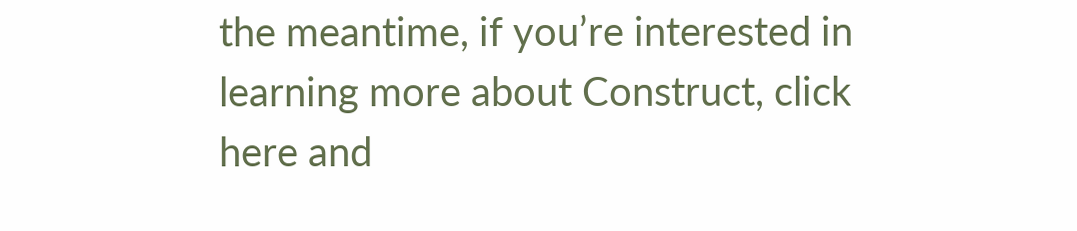the meantime, if you’re interested in learning more about Construct, click here and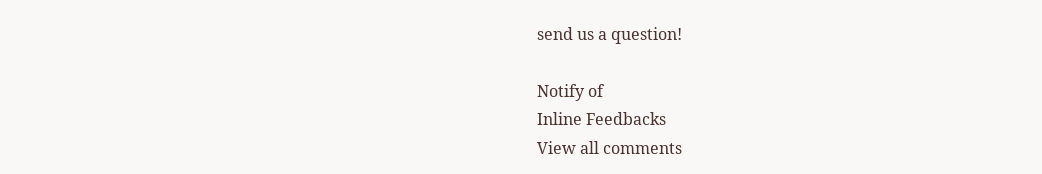send us a question!

Notify of
Inline Feedbacks
View all comments